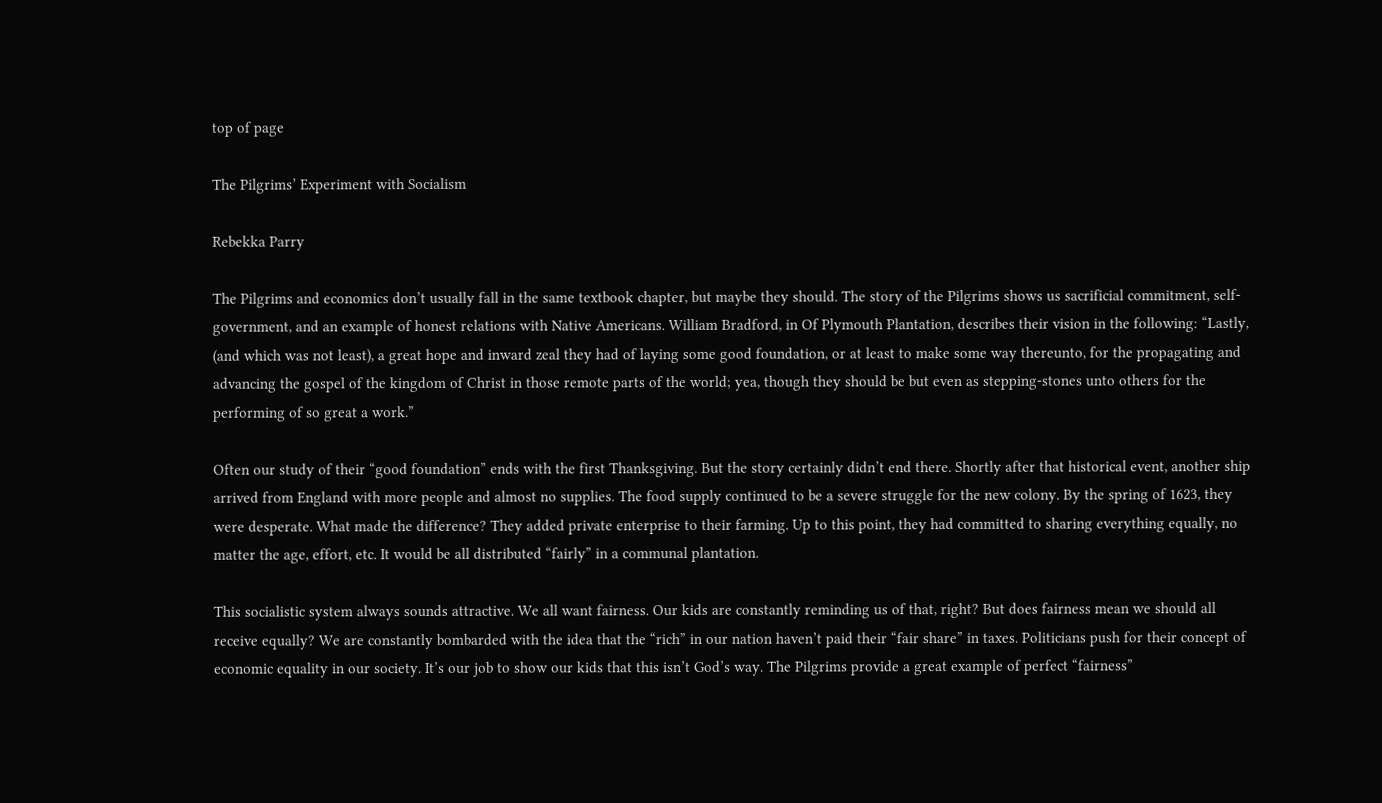top of page

The Pilgrims’ Experiment with Socialism

Rebekka Parry

The Pilgrims and economics don’t usually fall in the same textbook chapter, but maybe they should. The story of the Pilgrims shows us sacrificial commitment, self-government, and an example of honest relations with Native Americans. William Bradford, in Of Plymouth Plantation, describes their vision in the following: “Lastly, (and which was not least), a great hope and inward zeal they had of laying some good foundation, or at least to make some way thereunto, for the propagating and advancing the gospel of the kingdom of Christ in those remote parts of the world; yea, though they should be but even as stepping-stones unto others for the performing of so great a work.”

Often our study of their “good foundation” ends with the first Thanksgiving. But the story certainly didn’t end there. Shortly after that historical event, another ship arrived from England with more people and almost no supplies. The food supply continued to be a severe struggle for the new colony. By the spring of 1623, they were desperate. What made the difference? They added private enterprise to their farming. Up to this point, they had committed to sharing everything equally, no matter the age, effort, etc. It would be all distributed “fairly” in a communal plantation.

This socialistic system always sounds attractive. We all want fairness. Our kids are constantly reminding us of that, right? But does fairness mean we should all receive equally? We are constantly bombarded with the idea that the “rich” in our nation haven’t paid their “fair share” in taxes. Politicians push for their concept of economic equality in our society. It’s our job to show our kids that this isn’t God’s way. The Pilgrims provide a great example of perfect “fairness”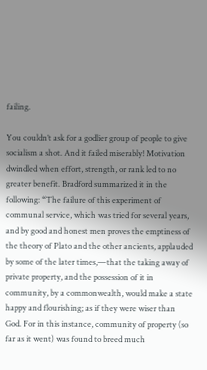failing.

You couldn’t ask for a godlier group of people to give socialism a shot. And it failed miserably! Motivation dwindled when effort, strength, or rank led to no greater benefit. Bradford summarized it in the following: “The failure of this experiment of communal service, which was tried for several years, and by good and honest men proves the emptiness of the theory of Plato and the other ancients, applauded by some of the later times,—that the taking away of private property, and the possession of it in community, by a commonwealth, would make a state happy and flourishing; as if they were wiser than God. For in this instance, community of property (so far as it went) was found to breed much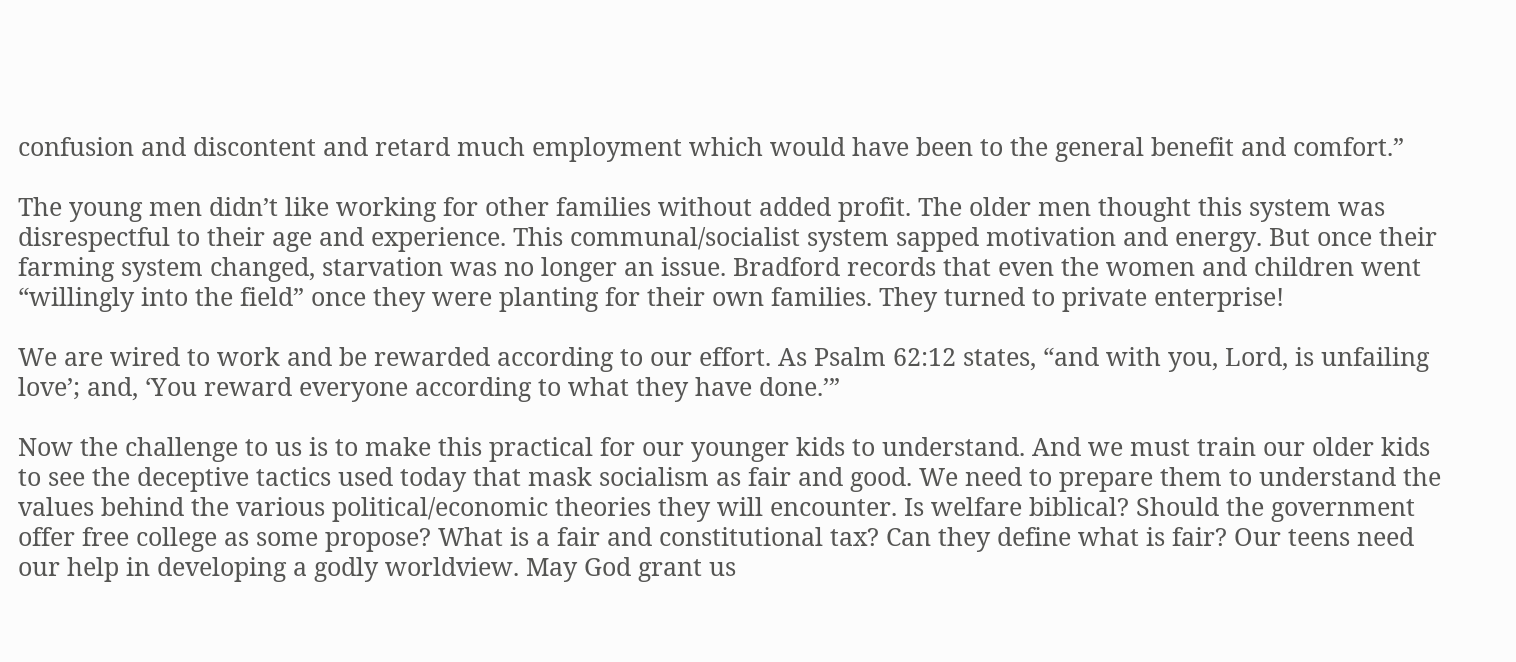confusion and discontent and retard much employment which would have been to the general benefit and comfort.”

The young men didn’t like working for other families without added profit. The older men thought this system was disrespectful to their age and experience. This communal/socialist system sapped motivation and energy. But once their farming system changed, starvation was no longer an issue. Bradford records that even the women and children went “willingly into the field” once they were planting for their own families. They turned to private enterprise!

We are wired to work and be rewarded according to our effort. As Psalm 62:12 states, “and with you, Lord, is unfailing love’; and, ‘You reward everyone according to what they have done.’”

Now the challenge to us is to make this practical for our younger kids to understand. And we must train our older kids to see the deceptive tactics used today that mask socialism as fair and good. We need to prepare them to understand the values behind the various political/economic theories they will encounter. Is welfare biblical? Should the government offer free college as some propose? What is a fair and constitutional tax? Can they define what is fair? Our teens need our help in developing a godly worldview. May God grant us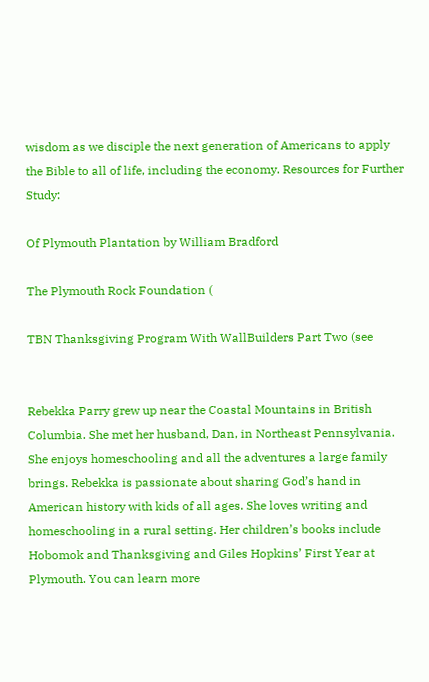wisdom as we disciple the next generation of Americans to apply the Bible to all of life, including the economy. Resources for Further Study:

Of Plymouth Plantation by William Bradford

The Plymouth Rock Foundation (

TBN Thanksgiving Program With WallBuilders Part Two (see


Rebekka Parry grew up near the Coastal Mountains in British Columbia. She met her husband, Dan, in Northeast Pennsylvania. She enjoys homeschooling and all the adventures a large family brings. Rebekka is passionate about sharing God’s hand in American history with kids of all ages. She loves writing and homeschooling in a rural setting. Her children’s books include Hobomok and Thanksgiving and Giles Hopkins’ First Year at Plymouth. You can learn more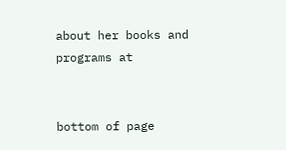about her books and programs at


bottom of page